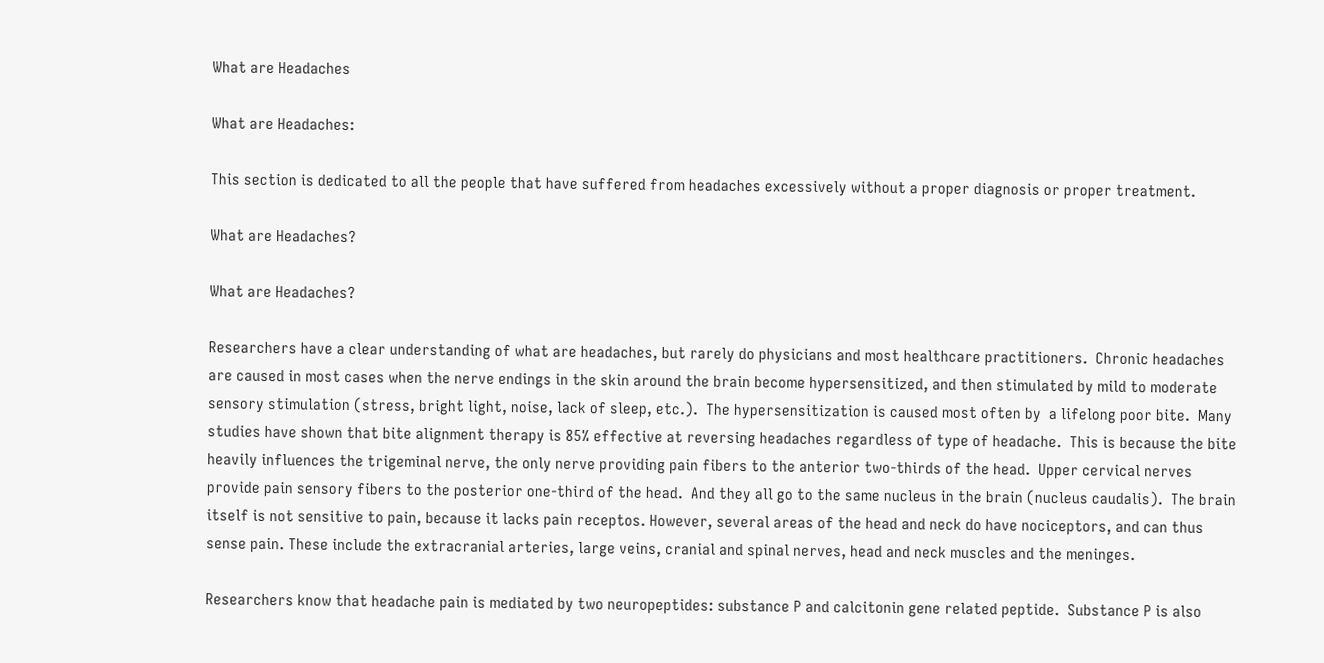What are Headaches

What are Headaches:

This section is dedicated to all the people that have suffered from headaches excessively without a proper diagnosis or proper treatment.

What are Headaches?

What are Headaches?

Researchers have a clear understanding of what are headaches, but rarely do physicians and most healthcare practitioners.  Chronic headaches are caused in most cases when the nerve endings in the skin around the brain become hypersensitized, and then stimulated by mild to moderate sensory stimulation (stress, bright light, noise, lack of sleep, etc.).  The hypersensitization is caused most often by  a lifelong poor bite.  Many studies have shown that bite alignment therapy is 85% effective at reversing headaches regardless of type of headache.  This is because the bite heavily influences the trigeminal nerve, the only nerve providing pain fibers to the anterior two-thirds of the head.  Upper cervical nerves provide pain sensory fibers to the posterior one-third of the head.  And they all go to the same nucleus in the brain (nucleus caudalis).  The brain itself is not sensitive to pain, because it lacks pain receptos. However, several areas of the head and neck do have nociceptors, and can thus sense pain. These include the extracranial arteries, large veins, cranial and spinal nerves, head and neck muscles and the meninges.

Researchers know that headache pain is mediated by two neuropeptides: substance P and calcitonin gene related peptide.  Substance P is also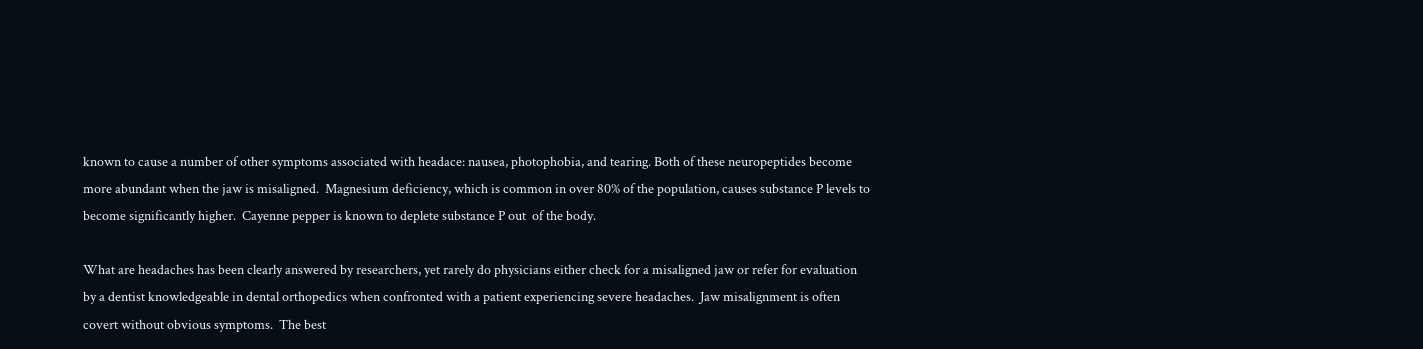known to cause a number of other symptoms associated with headace: nausea, photophobia, and tearing. Both of these neuropeptides become more abundant when the jaw is misaligned.  Magnesium deficiency, which is common in over 80% of the population, causes substance P levels to become significantly higher.  Cayenne pepper is known to deplete substance P out  of the body.

What are headaches has been clearly answered by researchers, yet rarely do physicians either check for a misaligned jaw or refer for evaluation by a dentist knowledgeable in dental orthopedics when confronted with a patient experiencing severe headaches.  Jaw misalignment is often covert without obvious symptoms.  The best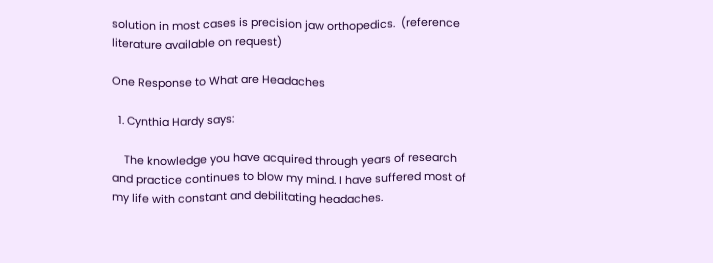solution in most cases is precision jaw orthopedics.  (reference literature available on request)

One Response to What are Headaches

  1. Cynthia Hardy says:

    The knowledge you have acquired through years of research and practice continues to blow my mind. I have suffered most of my life with constant and debilitating headaches.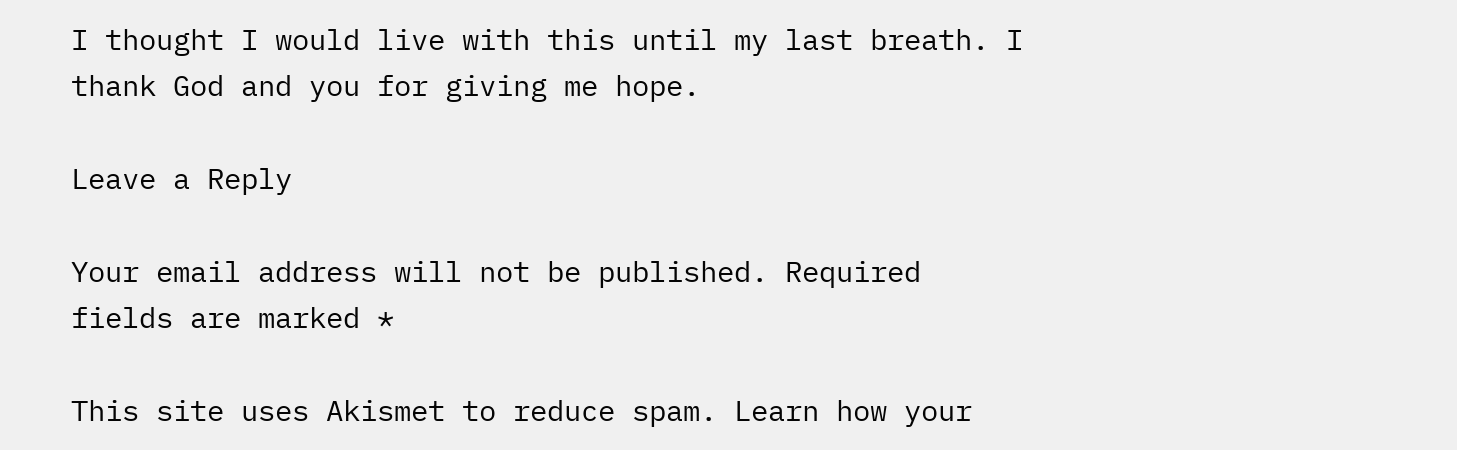I thought I would live with this until my last breath. I thank God and you for giving me hope.

Leave a Reply

Your email address will not be published. Required fields are marked *

This site uses Akismet to reduce spam. Learn how your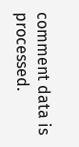comment data is processed.